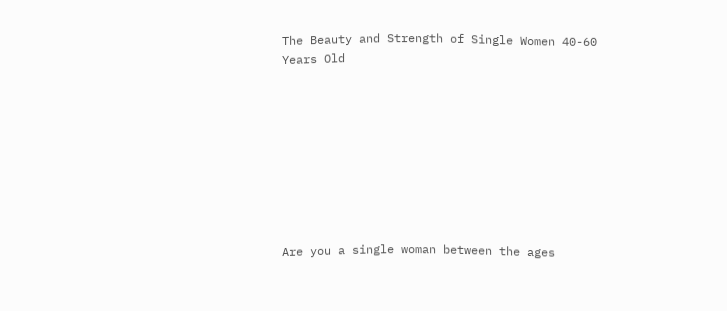The Beauty and Strength of Single Women 40-60 Years Old









Are you a single woman between the ages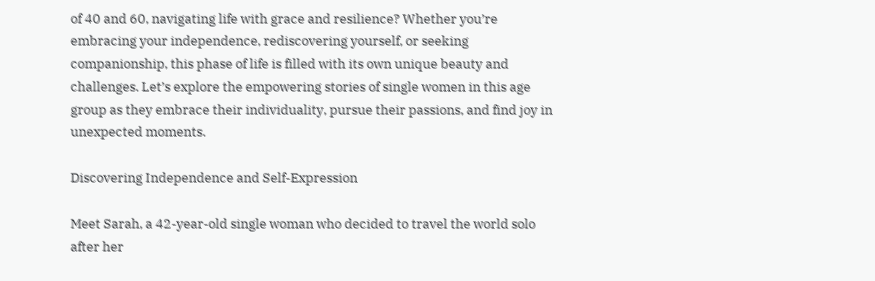of 40 and 60, navigating life with grace and resilience? Whether you’re embracing your independence, rediscovering yourself, or seeking companionship, this phase of life is filled with its own unique beauty and challenges. Let’s explore the empowering stories of single women in this age group as they embrace their individuality, pursue their passions, and find joy in unexpected moments.

Discovering Independence and Self-Expression

Meet Sarah, a 42-year-old single woman who decided to travel the world solo after her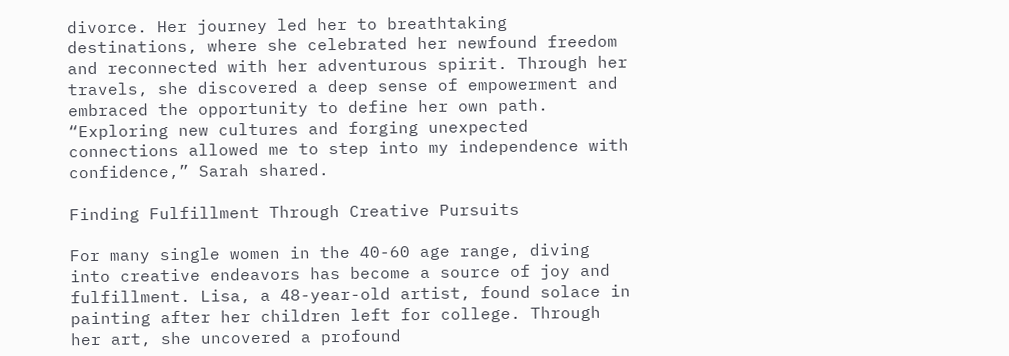divorce. Her journey led her to breathtaking destinations, where she celebrated her newfound freedom and reconnected with her adventurous spirit. Through her travels, she discovered a deep sense of empowerment and embraced the opportunity to define her own path. “Exploring new cultures and forging unexpected connections allowed me to step into my independence with confidence,” Sarah shared.

Finding Fulfillment Through Creative Pursuits

For many single women in the 40-60 age range, diving into creative endeavors has become a source of joy and fulfillment. Lisa, a 48-year-old artist, found solace in painting after her children left for college. Through her art, she uncovered a profound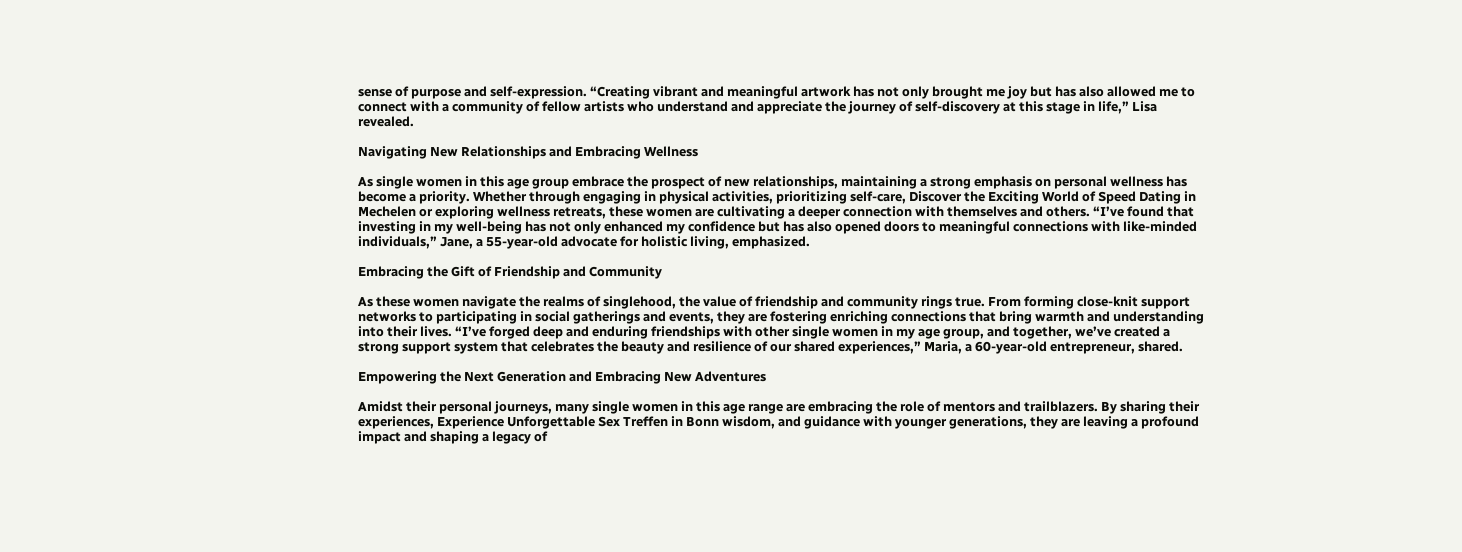sense of purpose and self-expression. “Creating vibrant and meaningful artwork has not only brought me joy but has also allowed me to connect with a community of fellow artists who understand and appreciate the journey of self-discovery at this stage in life,” Lisa revealed.

Navigating New Relationships and Embracing Wellness

As single women in this age group embrace the prospect of new relationships, maintaining a strong emphasis on personal wellness has become a priority. Whether through engaging in physical activities, prioritizing self-care, Discover the Exciting World of Speed Dating in Mechelen or exploring wellness retreats, these women are cultivating a deeper connection with themselves and others. “I’ve found that investing in my well-being has not only enhanced my confidence but has also opened doors to meaningful connections with like-minded individuals,” Jane, a 55-year-old advocate for holistic living, emphasized.

Embracing the Gift of Friendship and Community

As these women navigate the realms of singlehood, the value of friendship and community rings true. From forming close-knit support networks to participating in social gatherings and events, they are fostering enriching connections that bring warmth and understanding into their lives. “I’ve forged deep and enduring friendships with other single women in my age group, and together, we’ve created a strong support system that celebrates the beauty and resilience of our shared experiences,” Maria, a 60-year-old entrepreneur, shared.

Empowering the Next Generation and Embracing New Adventures

Amidst their personal journeys, many single women in this age range are embracing the role of mentors and trailblazers. By sharing their experiences, Experience Unforgettable Sex Treffen in Bonn wisdom, and guidance with younger generations, they are leaving a profound impact and shaping a legacy of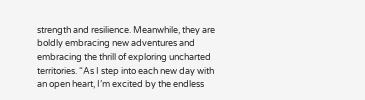strength and resilience. Meanwhile, they are boldly embracing new adventures and embracing the thrill of exploring uncharted territories. “As I step into each new day with an open heart, I’m excited by the endless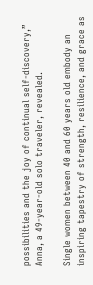possibilities and the joy of continual self-discovery,” Anna, a 49-year-old solo traveler, revealed.

Single women between 40 and 60 years old embody an inspiring tapestry of strength, resilience, and grace as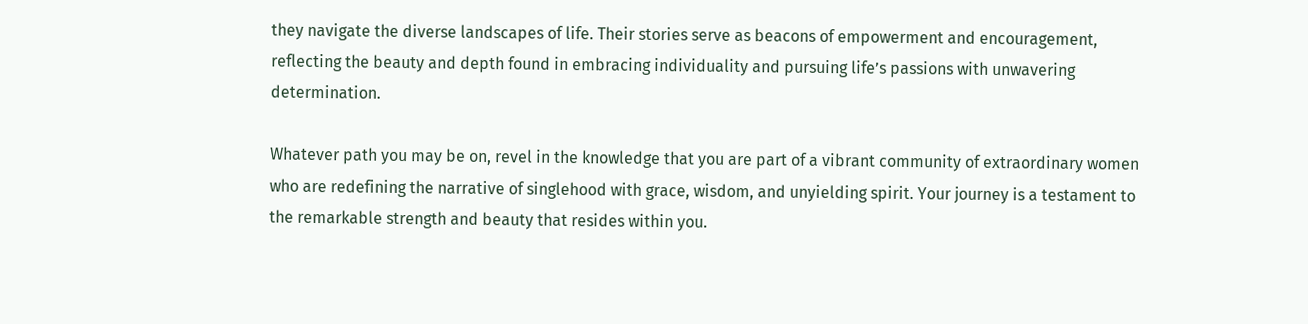they navigate the diverse landscapes of life. Their stories serve as beacons of empowerment and encouragement, reflecting the beauty and depth found in embracing individuality and pursuing life’s passions with unwavering determination.

Whatever path you may be on, revel in the knowledge that you are part of a vibrant community of extraordinary women who are redefining the narrative of singlehood with grace, wisdom, and unyielding spirit. Your journey is a testament to the remarkable strength and beauty that resides within you.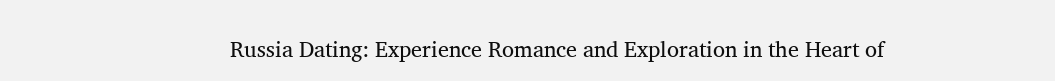Russia Dating: Experience Romance and Exploration in the Heart of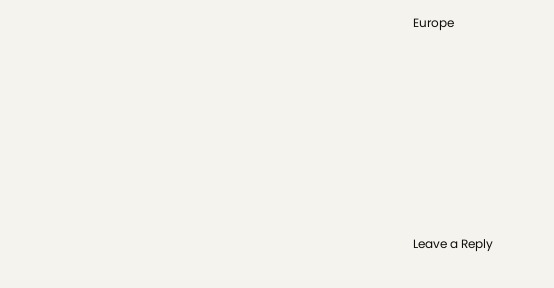Europe









Leave a Reply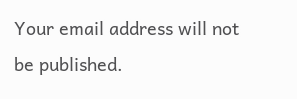Your email address will not be published.